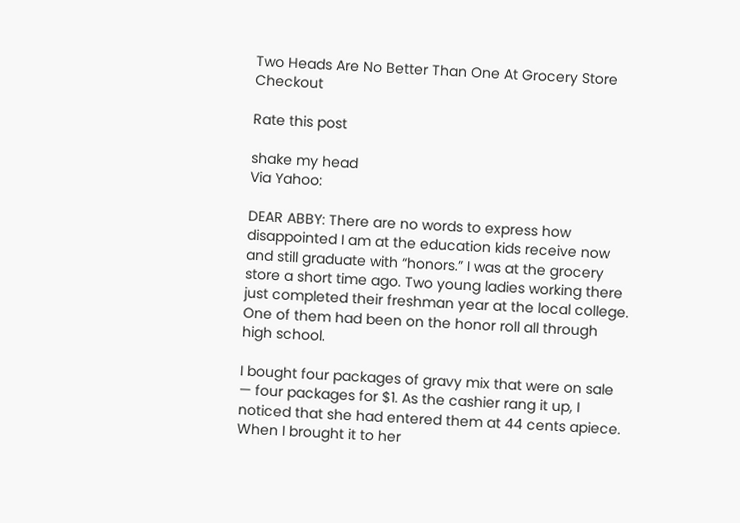Two Heads Are No Better Than One At Grocery Store Checkout

Rate this post

shake my head
Via Yahoo:

DEAR ABBY: There are no words to express how disappointed I am at the education kids receive now and still graduate with “honors.” I was at the grocery store a short time ago. Two young ladies working there just completed their freshman year at the local college. One of them had been on the honor roll all through high school.

I bought four packages of gravy mix that were on sale — four packages for $1. As the cashier rang it up, I noticed that she had entered them at 44 cents apiece. When I brought it to her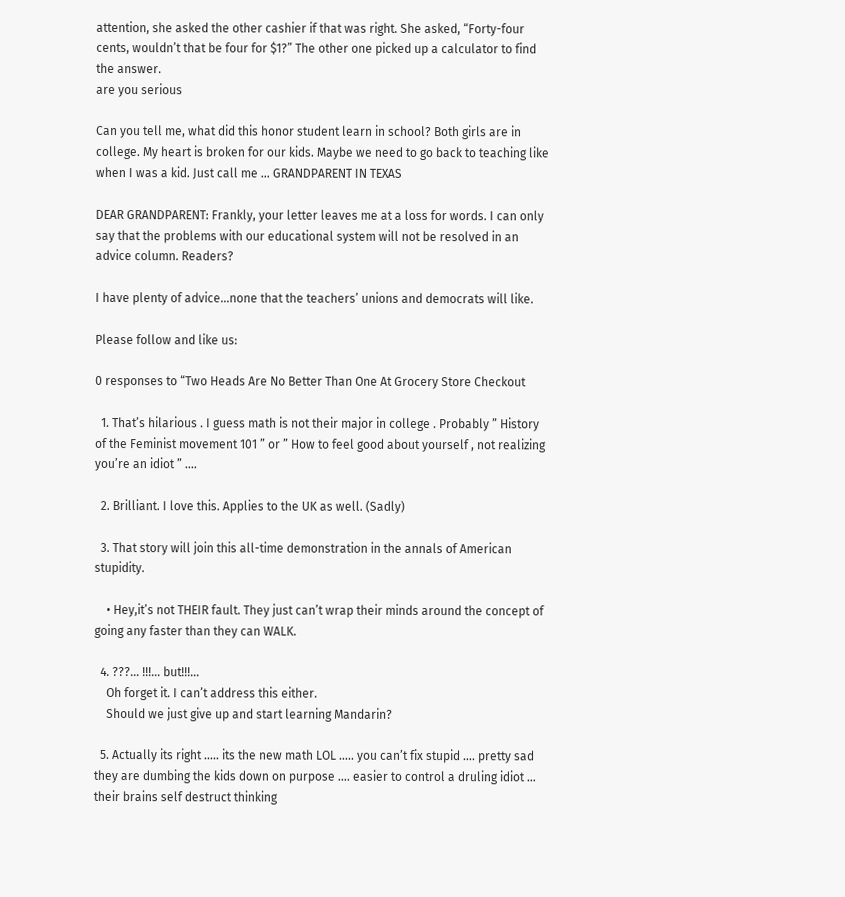attention, she asked the other cashier if that was right. She asked, “Forty-four cents, wouldn’t that be four for $1?” The other one picked up a calculator to find the answer.
are you serious

Can you tell me, what did this honor student learn in school? Both girls are in college. My heart is broken for our kids. Maybe we need to go back to teaching like when I was a kid. Just call me … GRANDPARENT IN TEXAS

DEAR GRANDPARENT: Frankly, your letter leaves me at a loss for words. I can only say that the problems with our educational system will not be resolved in an advice column. Readers?

I have plenty of advice…none that the teachers’ unions and democrats will like.

Please follow and like us:

0 responses to “Two Heads Are No Better Than One At Grocery Store Checkout

  1. That’s hilarious . I guess math is not their major in college . Probably ” History of the Feminist movement 101 ” or ” How to feel good about yourself , not realizing you’re an idiot ” ….

  2. Brilliant. I love this. Applies to the UK as well. (Sadly)

  3. That story will join this all-time demonstration in the annals of American stupidity.

    • Hey,it’s not THEIR fault. They just can’t wrap their minds around the concept of going any faster than they can WALK.

  4. ???… !!!… but!!!…
    Oh forget it. I can’t address this either.
    Should we just give up and start learning Mandarin?

  5. Actually its right ….. its the new math LOL ….. you can’t fix stupid …. pretty sad they are dumbing the kids down on purpose …. easier to control a druling idiot … their brains self destruct thinking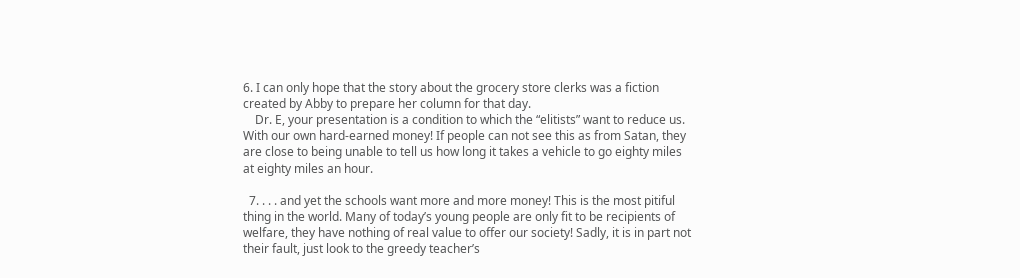6. I can only hope that the story about the grocery store clerks was a fiction created by Abby to prepare her column for that day.
    Dr. E, your presentation is a condition to which the “elitists” want to reduce us. With our own hard-earned money! If people can not see this as from Satan, they are close to being unable to tell us how long it takes a vehicle to go eighty miles at eighty miles an hour.

  7. . . . and yet the schools want more and more money! This is the most pitiful thing in the world. Many of today’s young people are only fit to be recipients of welfare, they have nothing of real value to offer our society! Sadly, it is in part not their fault, just look to the greedy teacher’s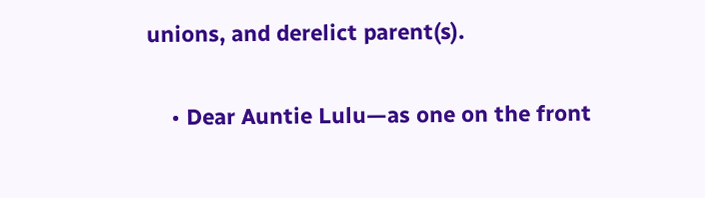unions, and derelict parent(s).

    • Dear Auntie Lulu—as one on the front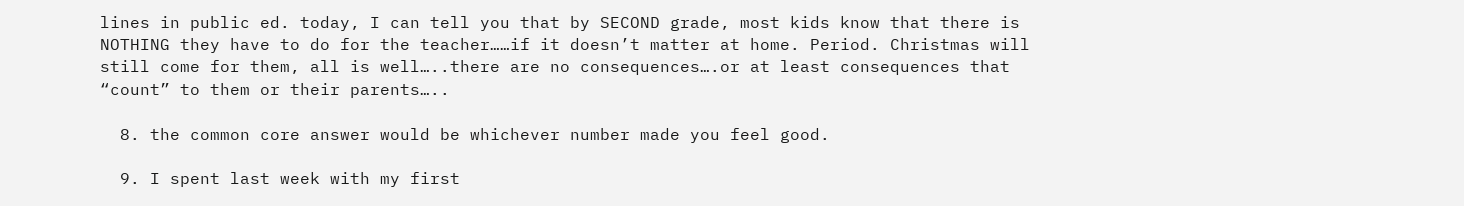lines in public ed. today, I can tell you that by SECOND grade, most kids know that there is NOTHING they have to do for the teacher……if it doesn’t matter at home. Period. Christmas will still come for them, all is well…..there are no consequences….or at least consequences that “count” to them or their parents…..

  8. the common core answer would be whichever number made you feel good.

  9. I spent last week with my first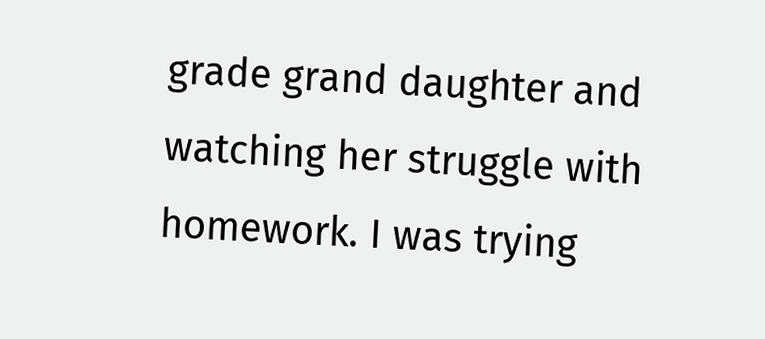grade grand daughter and watching her struggle with homework. I was trying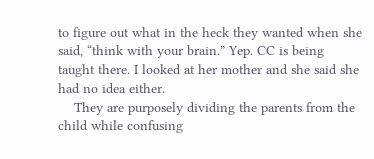to figure out what in the heck they wanted when she said, “think with your brain.” Yep. CC is being taught there. I looked at her mother and she said she had no idea either.
    They are purposely dividing the parents from the child while confusing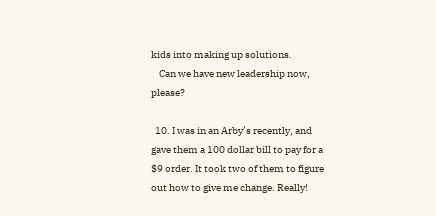kids into making up solutions.
    Can we have new leadership now, please?

  10. I was in an Arby’s recently, and gave them a 100 dollar bill to pay for a $9 order. It took two of them to figure out how to give me change. Really!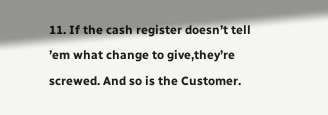11. If the cash register doesn’t tell ’em what change to give,they’re screwed. And so is the Customer.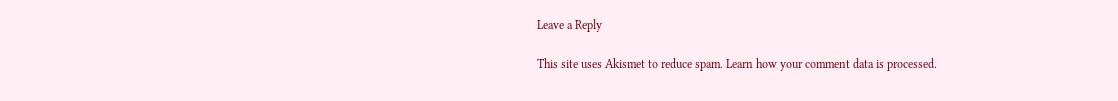Leave a Reply

This site uses Akismet to reduce spam. Learn how your comment data is processed.